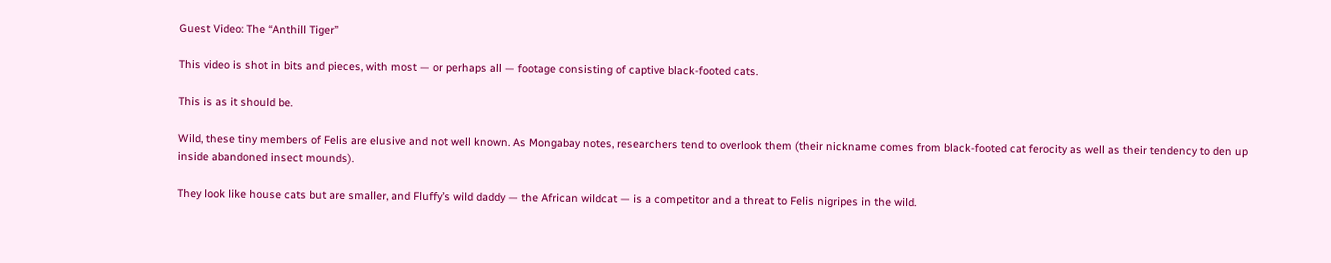Guest Video: The “Anthill Tiger”

This video is shot in bits and pieces, with most — or perhaps all — footage consisting of captive black-footed cats.

This is as it should be.

Wild, these tiny members of Felis are elusive and not well known. As Mongabay notes, researchers tend to overlook them (their nickname comes from black-footed cat ferocity as well as their tendency to den up inside abandoned insect mounds).

They look like house cats but are smaller, and Fluffy’s wild daddy — the African wildcat — is a competitor and a threat to Felis nigripes in the wild.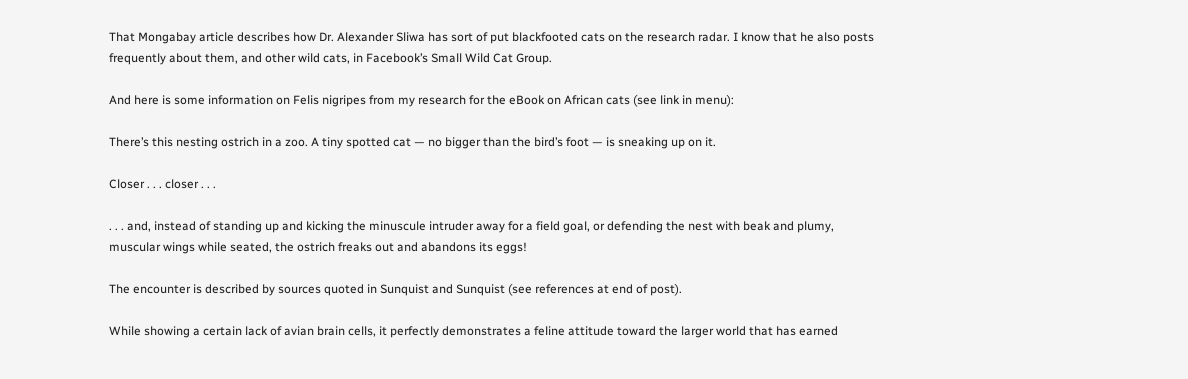That Mongabay article describes how Dr. Alexander Sliwa has sort of put blackfooted cats on the research radar. I know that he also posts frequently about them, and other wild cats, in Facebook’s Small Wild Cat Group.

And here is some information on Felis nigripes from my research for the eBook on African cats (see link in menu):

There’s this nesting ostrich in a zoo. A tiny spotted cat — no bigger than the bird’s foot — is sneaking up on it.

Closer . . . closer . . .

. . . and, instead of standing up and kicking the minuscule intruder away for a field goal, or defending the nest with beak and plumy, muscular wings while seated, the ostrich freaks out and abandons its eggs!

The encounter is described by sources quoted in Sunquist and Sunquist (see references at end of post).

While showing a certain lack of avian brain cells, it perfectly demonstrates a feline attitude toward the larger world that has earned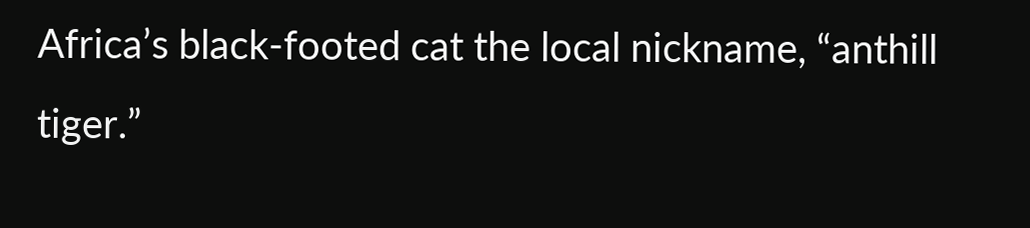Africa’s black-footed cat the local nickname, “anthill tiger.”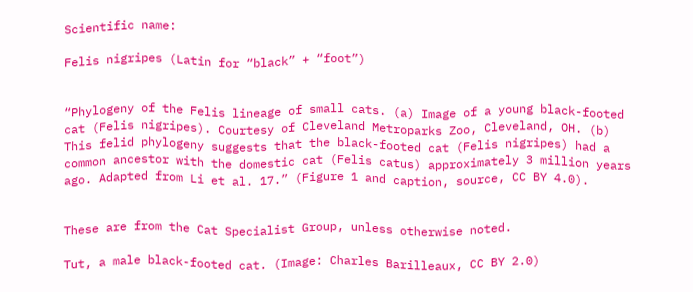Scientific name:

Felis nigripes (Latin for “black” + “foot”)


“Phylogeny of the Felis lineage of small cats. (a) Image of a young black-footed cat (Felis nigripes). Courtesy of Cleveland Metroparks Zoo, Cleveland, OH. (b) This felid phylogeny suggests that the black-footed cat (Felis nigripes) had a common ancestor with the domestic cat (Felis catus) approximately 3 million years ago. Adapted from Li et al. 17.” (Figure 1 and caption, source, CC BY 4.0).


These are from the Cat Specialist Group, unless otherwise noted.

Tut, a male black-footed cat. (Image: Charles Barilleaux, CC BY 2.0)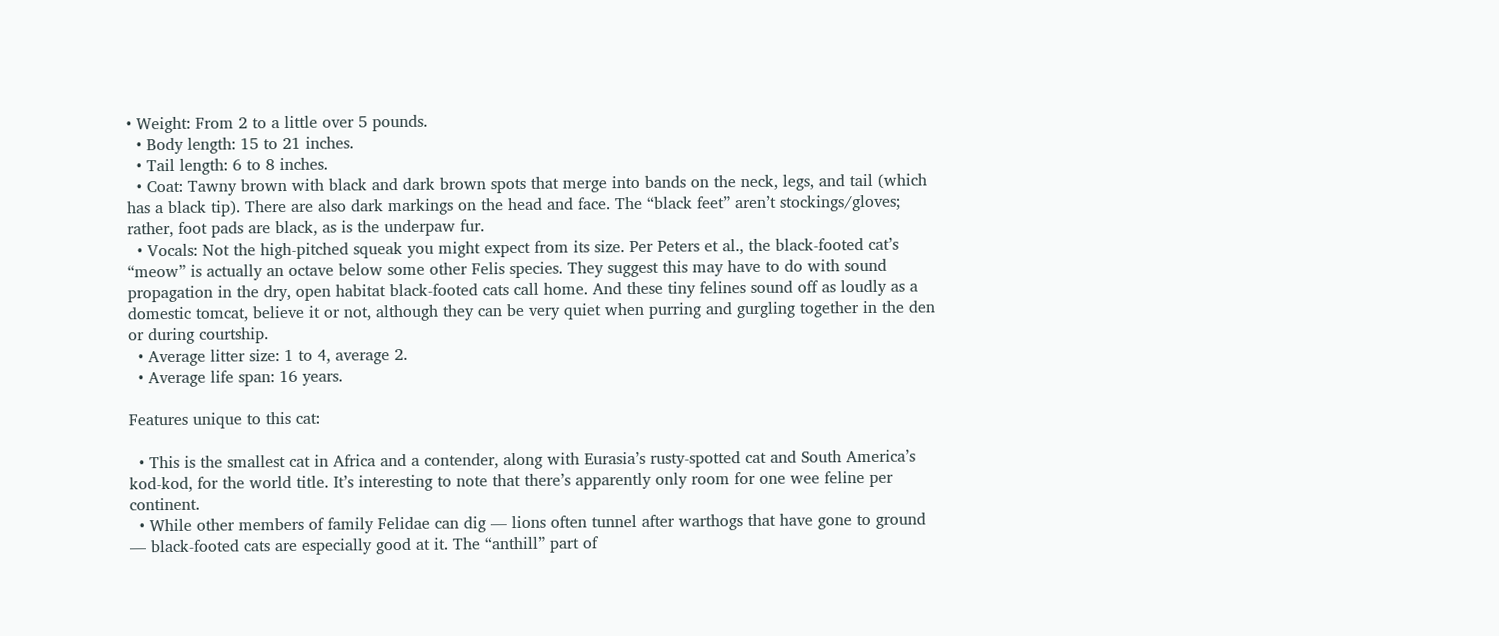• Weight: From 2 to a little over 5 pounds.
  • Body length: 15 to 21 inches.
  • Tail length: 6 to 8 inches.
  • Coat: Tawny brown with black and dark brown spots that merge into bands on the neck, legs, and tail (which has a black tip). There are also dark markings on the head and face. The “black feet” aren’t stockings/gloves; rather, foot pads are black, as is the underpaw fur.
  • Vocals: Not the high-pitched squeak you might expect from its size. Per Peters et al., the black-footed cat’s “meow” is actually an octave below some other Felis species. They suggest this may have to do with sound propagation in the dry, open habitat black-footed cats call home. And these tiny felines sound off as loudly as a domestic tomcat, believe it or not, although they can be very quiet when purring and gurgling together in the den or during courtship.
  • Average litter size: 1 to 4, average 2.
  • Average life span: 16 years.

Features unique to this cat:

  • This is the smallest cat in Africa and a contender, along with Eurasia’s rusty-spotted cat and South America’s kod-kod, for the world title. It’s interesting to note that there’s apparently only room for one wee feline per continent.
  • While other members of family Felidae can dig — lions often tunnel after warthogs that have gone to ground — black-footed cats are especially good at it. The “anthill” part of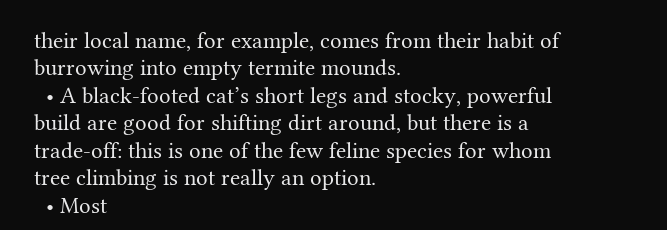their local name, for example, comes from their habit of burrowing into empty termite mounds.
  • A black-footed cat’s short legs and stocky, powerful build are good for shifting dirt around, but there is a trade-off: this is one of the few feline species for whom tree climbing is not really an option.
  • Most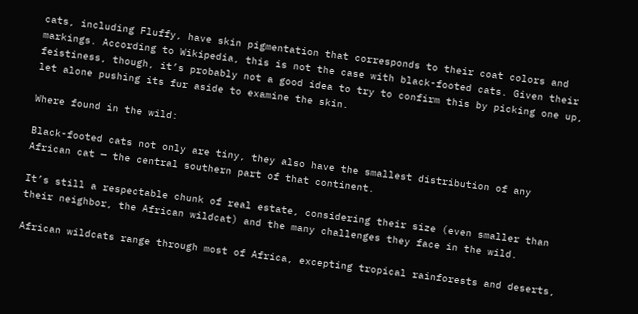cats, including Fluffy, have skin pigmentation that corresponds to their coat colors and markings. According to Wikipedia, this is not the case with black-footed cats. Given their feistiness, though, it’s probably not a good idea to try to confirm this by picking one up, let alone pushing its fur aside to examine the skin.

Where found in the wild:

Black-footed cats not only are tiny, they also have the smallest distribution of any African cat — the central southern part of that continent.

It’s still a respectable chunk of real estate, considering their size (even smaller than their neighbor, the African wildcat) and the many challenges they face in the wild.

African wildcats range through most of Africa, excepting tropical rainforests and deserts,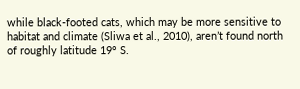while black-footed cats, which may be more sensitive to habitat and climate (Sliwa et al., 2010), aren’t found north of roughly latitude 19° S.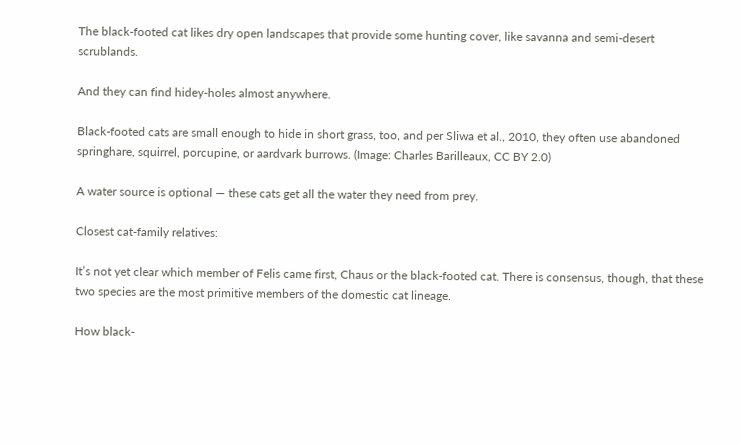The black-footed cat likes dry open landscapes that provide some hunting cover, like savanna and semi-desert scrublands.

And they can find hidey-holes almost anywhere.

Black-footed cats are small enough to hide in short grass, too, and per Sliwa et al., 2010, they often use abandoned springhare, squirrel, porcupine, or aardvark burrows. (Image: Charles Barilleaux, CC BY 2.0)

A water source is optional — these cats get all the water they need from prey.

Closest cat-family relatives:

It’s not yet clear which member of Felis came first, Chaus or the black-footed cat. There is consensus, though, that these two species are the most primitive members of the domestic cat lineage.

How black-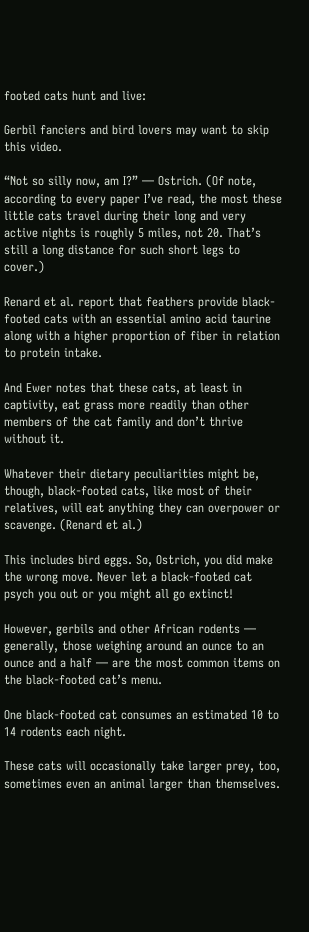footed cats hunt and live:

Gerbil fanciers and bird lovers may want to skip this video.

“Not so silly now, am I?” — Ostrich. (Of note, according to every paper I’ve read, the most these little cats travel during their long and very active nights is roughly 5 miles, not 20. That’s still a long distance for such short legs to cover.)

Renard et al. report that feathers provide black-footed cats with an essential amino acid taurine along with a higher proportion of fiber in relation to protein intake.

And Ewer notes that these cats, at least in captivity, eat grass more readily than other members of the cat family and don’t thrive without it.

Whatever their dietary peculiarities might be, though, black-footed cats, like most of their relatives, will eat anything they can overpower or scavenge. (Renard et al.)

This includes bird eggs. So, Ostrich, you did make the wrong move. Never let a black-footed cat psych you out or you might all go extinct!

However, gerbils and other African rodents — generally, those weighing around an ounce to an ounce and a half — are the most common items on the black-footed cat’s menu.

One black-footed cat consumes an estimated 10 to 14 rodents each night.

These cats will occasionally take larger prey, too, sometimes even an animal larger than themselves.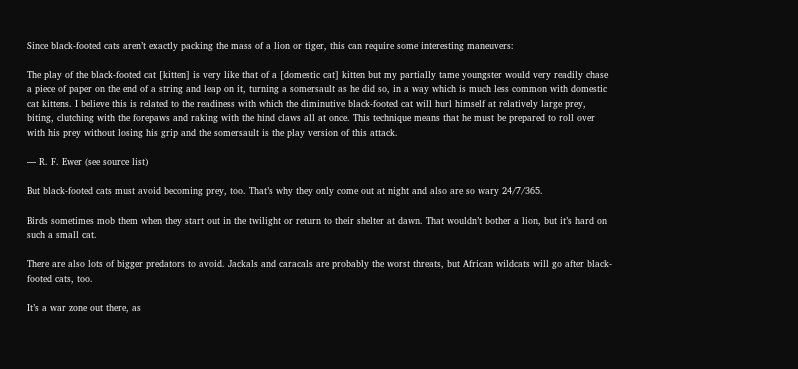Since black-footed cats aren’t exactly packing the mass of a lion or tiger, this can require some interesting maneuvers:

The play of the black-footed cat [kitten] is very like that of a [domestic cat] kitten but my partially tame youngster would very readily chase a piece of paper on the end of a string and leap on it, turning a somersault as he did so, in a way which is much less common with domestic cat kittens. I believe this is related to the readiness with which the diminutive black-footed cat will hurl himself at relatively large prey, biting, clutching with the forepaws and raking with the hind claws all at once. This technique means that he must be prepared to roll over with his prey without losing his grip and the somersault is the play version of this attack.

— R. F. Ewer (see source list)

But black-footed cats must avoid becoming prey, too. That’s why they only come out at night and also are so wary 24/7/365.

Birds sometimes mob them when they start out in the twilight or return to their shelter at dawn. That wouldn’t bother a lion, but it’s hard on such a small cat.

There are also lots of bigger predators to avoid. Jackals and caracals are probably the worst threats, but African wildcats will go after black-footed cats, too.

It’s a war zone out there, as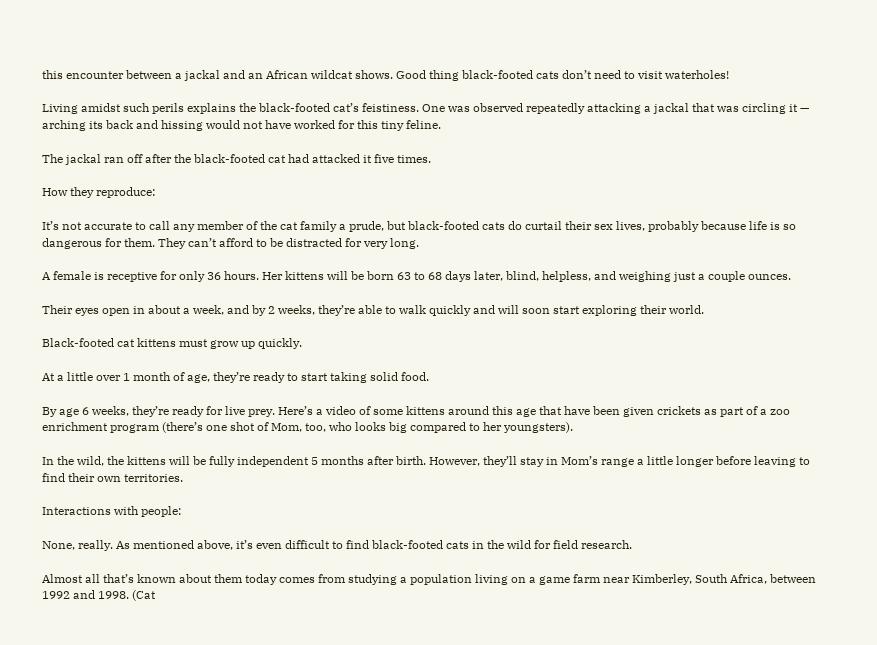this encounter between a jackal and an African wildcat shows. Good thing black-footed cats don’t need to visit waterholes!

Living amidst such perils explains the black-footed cat’s feistiness. One was observed repeatedly attacking a jackal that was circling it — arching its back and hissing would not have worked for this tiny feline.

The jackal ran off after the black-footed cat had attacked it five times.

How they reproduce:

It’s not accurate to call any member of the cat family a prude, but black-footed cats do curtail their sex lives, probably because life is so dangerous for them. They can’t afford to be distracted for very long.

A female is receptive for only 36 hours. Her kittens will be born 63 to 68 days later, blind, helpless, and weighing just a couple ounces.

Their eyes open in about a week, and by 2 weeks, they’re able to walk quickly and will soon start exploring their world.

Black-footed cat kittens must grow up quickly.

At a little over 1 month of age, they’re ready to start taking solid food.

By age 6 weeks, they’re ready for live prey. Here’s a video of some kittens around this age that have been given crickets as part of a zoo enrichment program (there’s one shot of Mom, too, who looks big compared to her youngsters).

In the wild, the kittens will be fully independent 5 months after birth. However, they’ll stay in Mom’s range a little longer before leaving to find their own territories.

Interactions with people:

None, really. As mentioned above, it’s even difficult to find black-footed cats in the wild for field research.

Almost all that’s known about them today comes from studying a population living on a game farm near Kimberley, South Africa, between 1992 and 1998. (Cat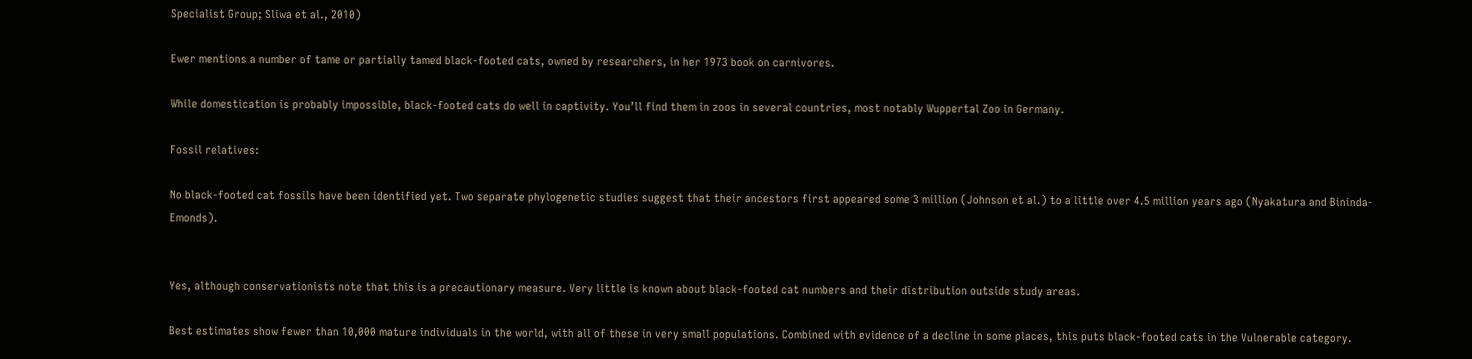Specialist Group; Sliwa et al., 2010)

Ewer mentions a number of tame or partially tamed black-footed cats, owned by researchers, in her 1973 book on carnivores.

While domestication is probably impossible, black-footed cats do well in captivity. You’ll find them in zoos in several countries, most notably Wuppertal Zoo in Germany.

Fossil relatives:

No black-footed cat fossils have been identified yet. Two separate phylogenetic studies suggest that their ancestors first appeared some 3 million (Johnson et al.) to a little over 4.5 million years ago (Nyakatura and Bininda-Emonds).


Yes, although conservationists note that this is a precautionary measure. Very little is known about black-footed cat numbers and their distribution outside study areas.

Best estimates show fewer than 10,000 mature individuals in the world, with all of these in very small populations. Combined with evidence of a decline in some places, this puts black-footed cats in the Vulnerable category.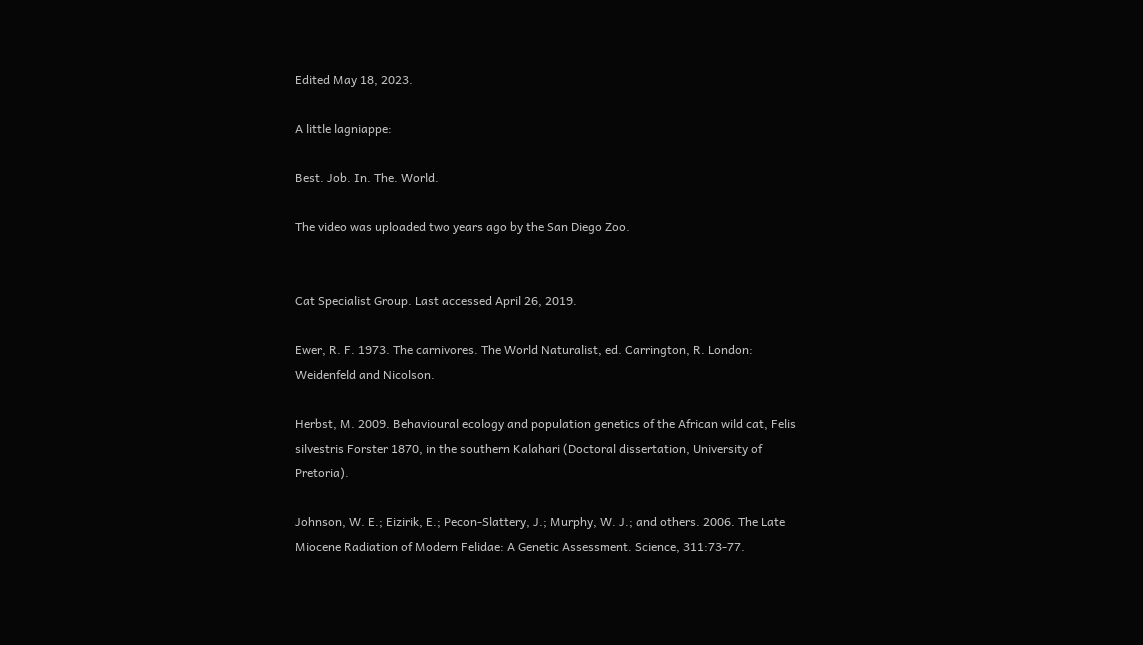Edited May 18, 2023.

A little lagniappe:

Best. Job. In. The. World.

The video was uploaded two years ago by the San Diego Zoo.


Cat Specialist Group. Last accessed April 26, 2019.

Ewer, R. F. 1973. The carnivores. The World Naturalist, ed. Carrington, R. London: Weidenfeld and Nicolson.

Herbst, M. 2009. Behavioural ecology and population genetics of the African wild cat, Felis silvestris Forster 1870, in the southern Kalahari (Doctoral dissertation, University of Pretoria).

Johnson, W. E.; Eizirik, E.; Pecon-Slattery, J.; Murphy, W. J.; and others. 2006. The Late Miocene Radiation of Modern Felidae: A Genetic Assessment. Science, 311:73-77.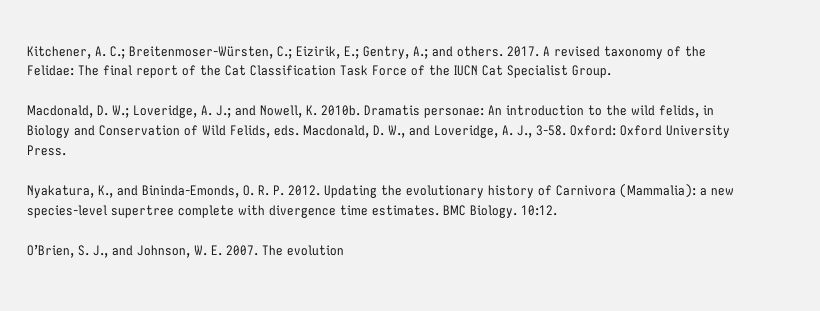Kitchener, A. C.; Breitenmoser-Würsten, C.; Eizirik, E.; Gentry, A.; and others. 2017. A revised taxonomy of the Felidae: The final report of the Cat Classification Task Force of the IUCN Cat Specialist Group.

Macdonald, D. W.; Loveridge, A. J.; and Nowell, K. 2010b. Dramatis personae: An introduction to the wild felids, in Biology and Conservation of Wild Felids, eds. Macdonald, D. W., and Loveridge, A. J., 3-58. Oxford: Oxford University Press.

Nyakatura, K., and Bininda-Emonds, O. R. P. 2012. Updating the evolutionary history of Carnivora (Mammalia): a new species-level supertree complete with divergence time estimates. BMC Biology. 10:12.

O’Brien, S. J., and Johnson, W. E. 2007. The evolution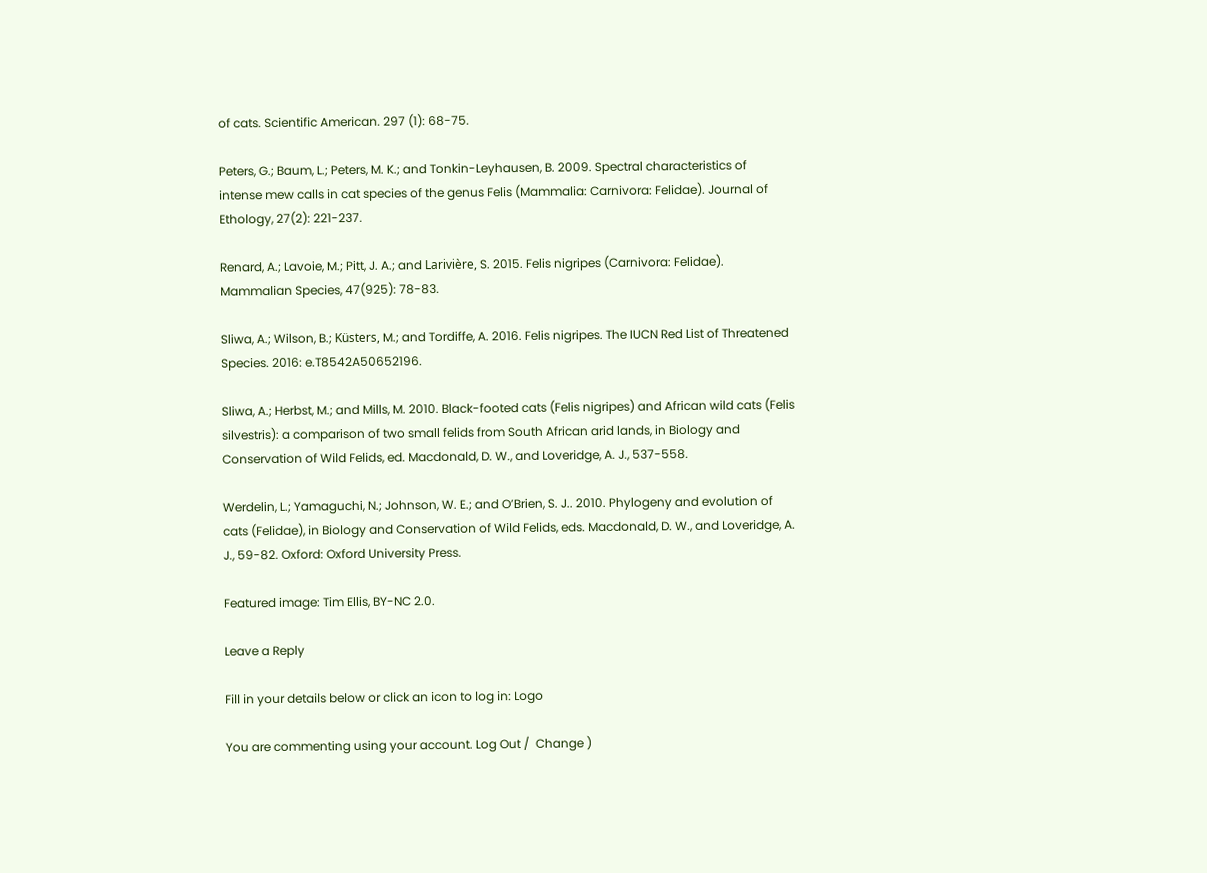of cats. Scientific American. 297 (1): 68-75.

Peters, G.; Baum, L.; Peters, M. K.; and Tonkin-Leyhausen, B. 2009. Spectral characteristics of intense mew calls in cat species of the genus Felis (Mammalia: Carnivora: Felidae). Journal of Ethology, 27(2): 221-237.

Renard, A.; Lavoie, M.; Pitt, J. A.; and Larivière, S. 2015. Felis nigripes (Carnivora: Felidae). Mammalian Species, 47(925): 78-83.

Sliwa, A.; Wilson, B.; Küsters, M.; and Tordiffe, A. 2016. Felis nigripes. The IUCN Red List of Threatened Species. 2016: e.T8542A50652196.

Sliwa, A.; Herbst, M.; and Mills, M. 2010. Black-footed cats (Felis nigripes) and African wild cats (Felis silvestris): a comparison of two small felids from South African arid lands, in Biology and Conservation of Wild Felids, ed. Macdonald, D. W., and Loveridge, A. J., 537-558.

Werdelin, L.; Yamaguchi, N.; Johnson, W. E.; and O’Brien, S. J.. 2010. Phylogeny and evolution of cats (Felidae), in Biology and Conservation of Wild Felids, eds. Macdonald, D. W., and Loveridge, A. J., 59-82. Oxford: Oxford University Press.

Featured image: Tim Ellis, BY-NC 2.0.

Leave a Reply

Fill in your details below or click an icon to log in: Logo

You are commenting using your account. Log Out /  Change )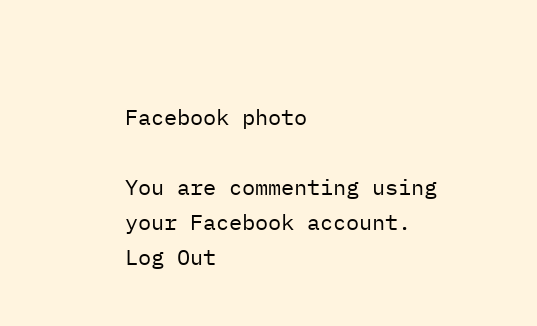Facebook photo

You are commenting using your Facebook account. Log Out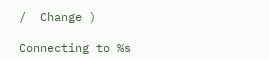/  Change )

Connecting to %s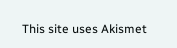This site uses Akismet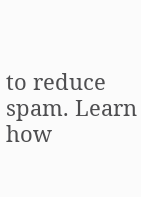to reduce spam. Learn how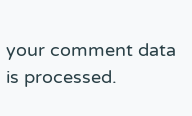your comment data is processed.